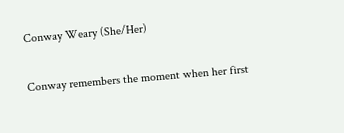Conway Weary (She/Her)

Conway remembers the moment when her first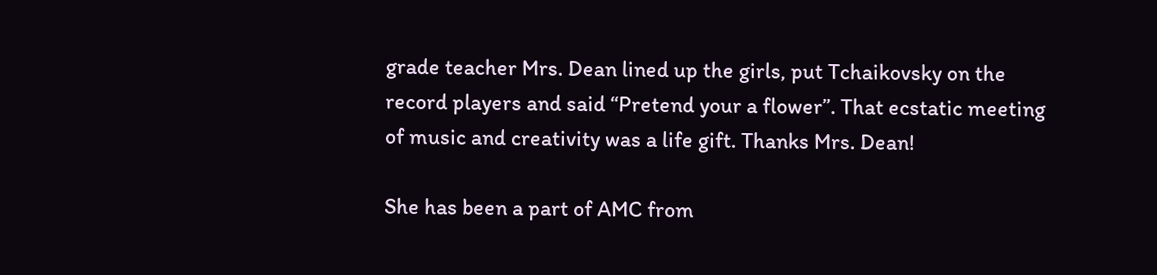grade teacher Mrs. Dean lined up the girls, put Tchaikovsky on the record players and said “Pretend your a flower”. That ecstatic meeting of music and creativity was a life gift. Thanks Mrs. Dean!

She has been a part of AMC from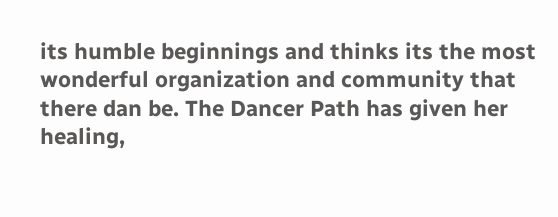its humble beginnings and thinks its the most wonderful organization and community that there dan be. The Dancer Path has given her healing,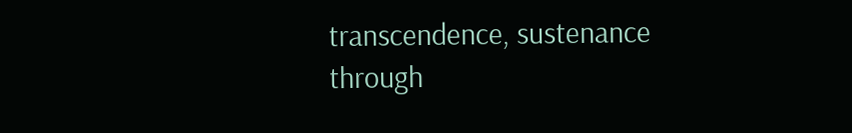transcendence, sustenance through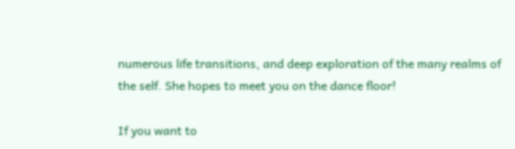numerous life transitions, and deep exploration of the many realms of the self. She hopes to meet you on the dance floor!

If you want to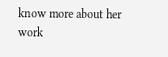know more about her work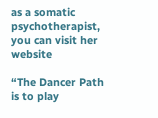as a somatic psychotherapist, you can visit her website

“The Dancer Path is to play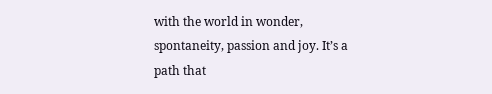with the world in wonder, spontaneity, passion and joy. It’s a path that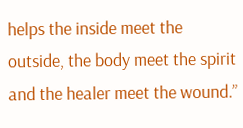helps the inside meet the outside, the body meet the spirit and the healer meet the wound.”